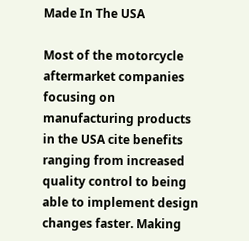Made In The USA

Most of the motorcycle aftermarket companies focusing on manufacturing products in the USA cite benefits ranging from increased quality control to being able to implement design changes faster. Making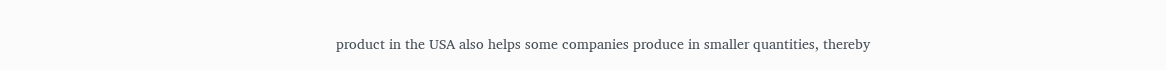product in the USA also helps some companies produce in smaller quantities, thereby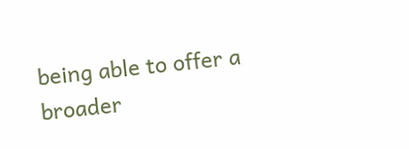being able to offer a broader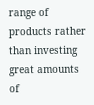range of products rather than investing great amounts of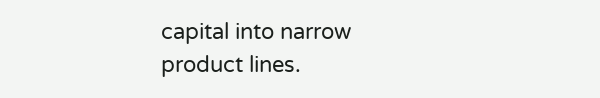capital into narrow product lines.